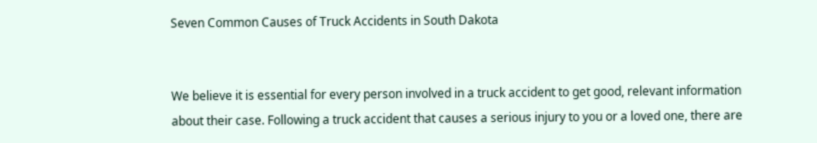Seven Common Causes of Truck Accidents in South Dakota


We believe it is essential for every person involved in a truck accident to get good, relevant information about their case. Following a truck accident that causes a serious injury to you or a loved one, there are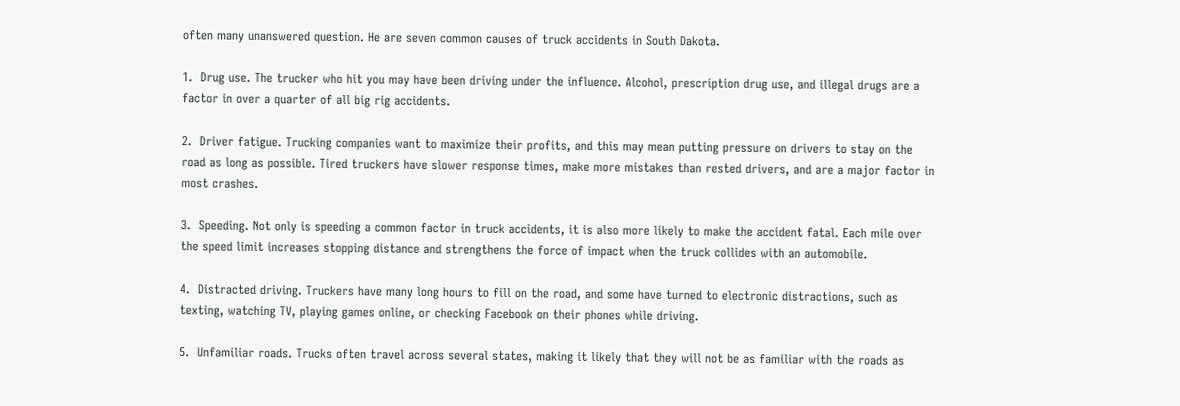often many unanswered question. He are seven common causes of truck accidents in South Dakota.

1.  Drug use. The trucker who hit you may have been driving under the influence. Alcohol, prescription drug use, and illegal drugs are a factor in over a quarter of all big rig accidents.

2.  Driver fatigue. Trucking companies want to maximize their profits, and this may mean putting pressure on drivers to stay on the road as long as possible. Tired truckers have slower response times, make more mistakes than rested drivers, and are a major factor in most crashes.

3.  Speeding. Not only is speeding a common factor in truck accidents, it is also more likely to make the accident fatal. Each mile over the speed limit increases stopping distance and strengthens the force of impact when the truck collides with an automobile.

4.  Distracted driving. Truckers have many long hours to fill on the road, and some have turned to electronic distractions, such as texting, watching TV, playing games online, or checking Facebook on their phones while driving.

5.  Unfamiliar roads. Trucks often travel across several states, making it likely that they will not be as familiar with the roads as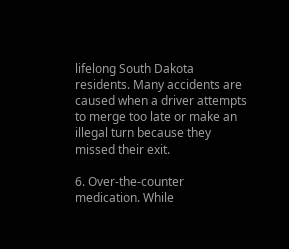lifelong South Dakota residents. Many accidents are caused when a driver attempts to merge too late or make an illegal turn because they missed their exit.

6. Over-the-counter medication. While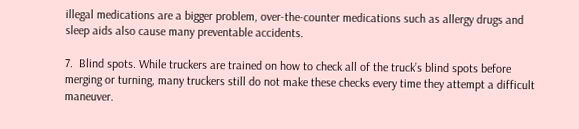illegal medications are a bigger problem, over-the-counter medications such as allergy drugs and sleep aids also cause many preventable accidents.

7.  Blind spots. While truckers are trained on how to check all of the truck’s blind spots before merging or turning, many truckers still do not make these checks every time they attempt a difficult maneuver.